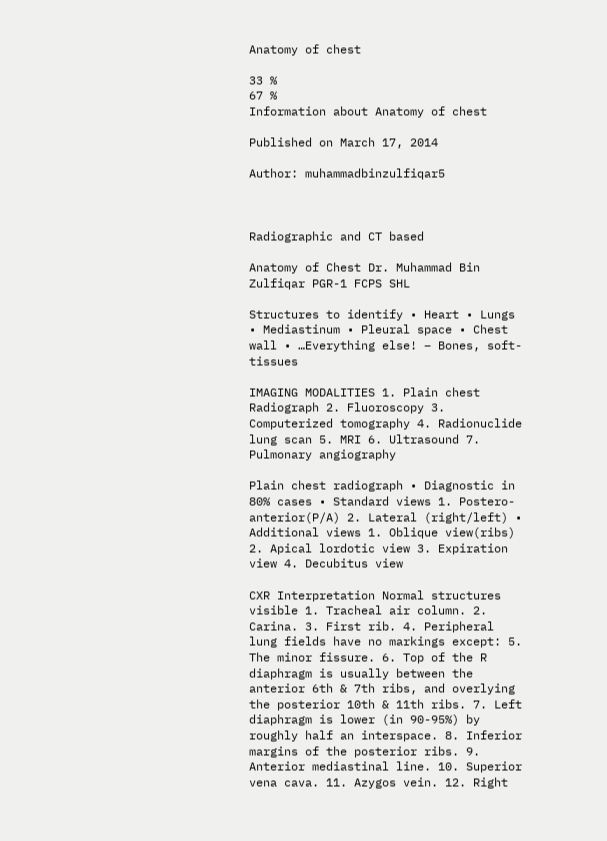Anatomy of chest

33 %
67 %
Information about Anatomy of chest

Published on March 17, 2014

Author: muhammadbinzulfiqar5



Radiographic and CT based

Anatomy of Chest Dr. Muhammad Bin Zulfiqar PGR-1 FCPS SHL

Structures to identify • Heart • Lungs • Mediastinum • Pleural space • Chest wall • …Everything else! – Bones, soft-tissues

IMAGING MODALITIES 1. Plain chest Radiograph 2. Fluoroscopy 3. Computerized tomography 4. Radionuclide lung scan 5. MRI 6. Ultrasound 7. Pulmonary angiography

Plain chest radiograph • Diagnostic in 80% cases • Standard views 1. Postero-anterior(P/A) 2. Lateral (right/left) • Additional views 1. Oblique view(ribs) 2. Apical lordotic view 3. Expiration view 4. Decubitus view

CXR Interpretation Normal structures visible 1. Tracheal air column. 2. Carina. 3. First rib. 4. Peripheral lung fields have no markings except: 5. The minor fissure. 6. Top of the R diaphragm is usually between the anterior 6th & 7th ribs, and overlying the posterior 10th & 11th ribs. 7. Left diaphragm is lower (in 90-95%) by roughly half an interspace. 8. Inferior margins of the posterior ribs. 9. Anterior mediastinal line. 10. Superior vena cava. 11. Azygos vein. 12. Right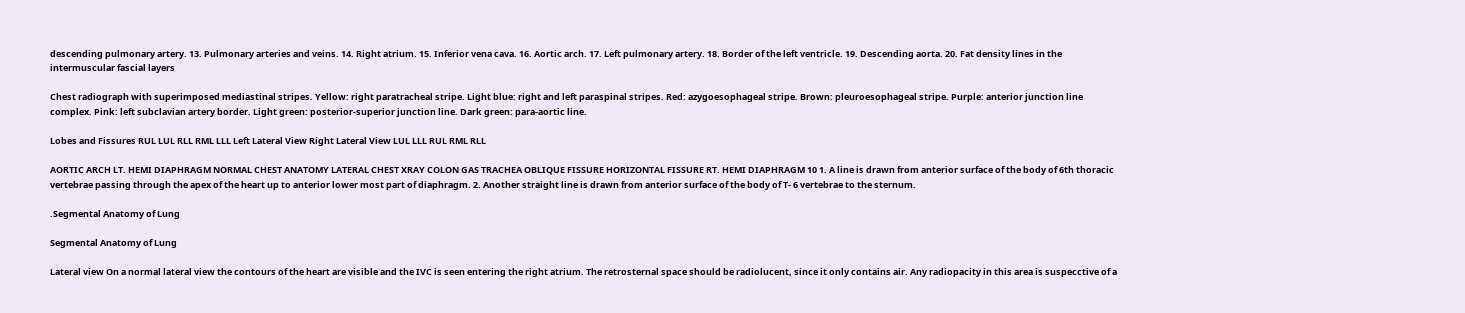descending pulmonary artery. 13. Pulmonary arteries and veins. 14. Right atrium. 15. Inferior vena cava. 16. Aortic arch. 17. Left pulmonary artery. 18. Border of the left ventricle. 19. Descending aorta. 20. Fat density lines in the intermuscular fascial layers

Chest radiograph with superimposed mediastinal stripes. Yellow: right paratracheal stripe. Light blue: right and left paraspinal stripes. Red: azygoesophageal stripe. Brown: pleuroesophageal stripe. Purple: anterior junction line complex. Pink: left subclavian artery border. Light green: posterior-superior junction line. Dark green: para-aortic line.

Lobes and Fissures RUL LUL RLL RML LLL Left Lateral View Right Lateral View LUL LLL RUL RML RLL

AORTIC ARCH LT. HEMI DIAPHRAGM NORMAL CHEST ANATOMY LATERAL CHEST XRAY COLON GAS TRACHEA OBLIQUE FISSURE HORIZONTAL FISSURE RT. HEMI DIAPHRAGM 10 1. A line is drawn from anterior surface of the body of 6th thoracic vertebrae passing through the apex of the heart up to anterior lower most part of diaphragm. 2. Another straight line is drawn from anterior surface of the body of T- 6 vertebrae to the sternum.

.Segmental Anatomy of Lung

Segmental Anatomy of Lung

Lateral view On a normal lateral view the contours of the heart are visible and the IVC is seen entering the right atrium. The retrosternal space should be radiolucent, since it only contains air. Any radiopacity in this area is suspecctive of a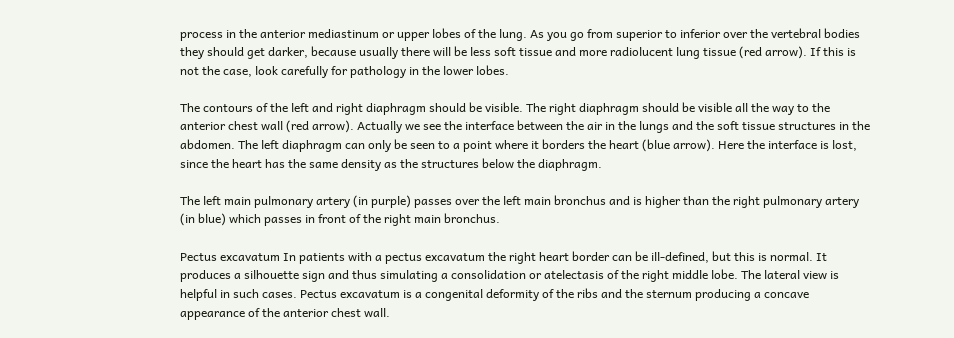process in the anterior mediastinum or upper lobes of the lung. As you go from superior to inferior over the vertebral bodies they should get darker, because usually there will be less soft tissue and more radiolucent lung tissue (red arrow). If this is not the case, look carefully for pathology in the lower lobes.

The contours of the left and right diaphragm should be visible. The right diaphragm should be visible all the way to the anterior chest wall (red arrow). Actually we see the interface between the air in the lungs and the soft tissue structures in the abdomen. The left diaphragm can only be seen to a point where it borders the heart (blue arrow). Here the interface is lost, since the heart has the same density as the structures below the diaphragm.

The left main pulmonary artery (in purple) passes over the left main bronchus and is higher than the right pulmonary artery (in blue) which passes in front of the right main bronchus.

Pectus excavatum In patients with a pectus excavatum the right heart border can be ill-defined, but this is normal. It produces a silhouette sign and thus simulating a consolidation or atelectasis of the right middle lobe. The lateral view is helpful in such cases. Pectus excavatum is a congenital deformity of the ribs and the sternum producing a concave appearance of the anterior chest wall.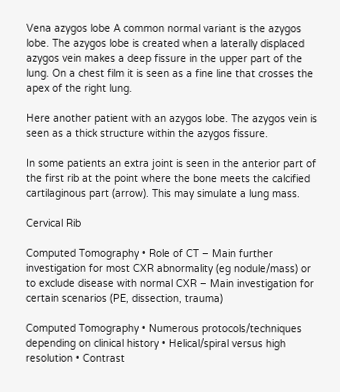Vena azygos lobe A common normal variant is the azygos lobe. The azygos lobe is created when a laterally displaced azygos vein makes a deep fissure in the upper part of the lung. On a chest film it is seen as a fine line that crosses the apex of the right lung.

Here another patient with an azygos lobe. The azygos vein is seen as a thick structure within the azygos fissure.

In some patients an extra joint is seen in the anterior part of the first rib at the point where the bone meets the calcified cartilaginous part (arrow). This may simulate a lung mass.

Cervical Rib

Computed Tomography • Role of CT – Main further investigation for most CXR abnormality (eg nodule/mass) or to exclude disease with normal CXR – Main investigation for certain scenarios (PE, dissection, trauma)

Computed Tomography • Numerous protocols/techniques depending on clinical history • Helical/spiral versus high resolution • Contrast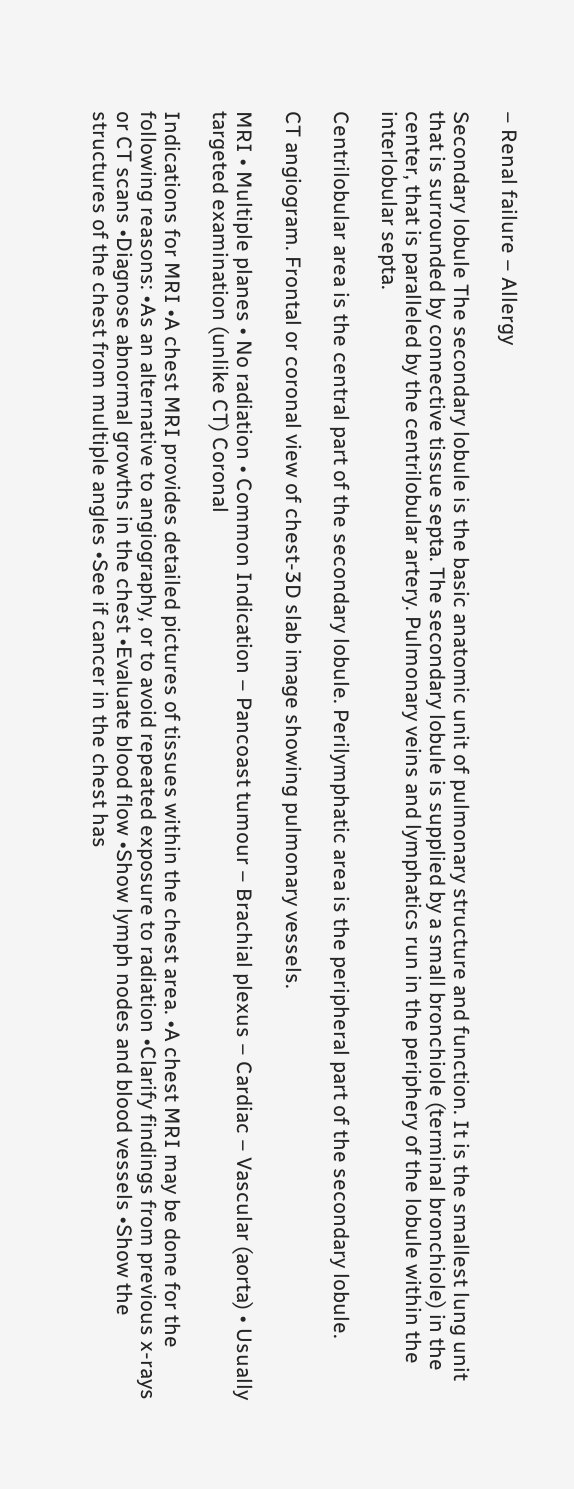– Renal failure – Allergy

Secondary lobule The secondary lobule is the basic anatomic unit of pulmonary structure and function. It is the smallest lung unit that is surrounded by connective tissue septa. The secondary lobule is supplied by a small bronchiole (terminal bronchiole) in the center, that is paralleled by the centrilobular artery. Pulmonary veins and lymphatics run in the periphery of the lobule within the interlobular septa.

Centrilobular area is the central part of the secondary lobule. Perilymphatic area is the peripheral part of the secondary lobule.

CT angiogram. Frontal or coronal view of chest-3D slab image showing pulmonary vessels.

MRI • Multiple planes • No radiation • Common Indication – Pancoast tumour – Brachial plexus – Cardiac – Vascular (aorta) • Usually targeted examination (unlike CT) Coronal

Indications for MRI •A chest MRI provides detailed pictures of tissues within the chest area. •A chest MRI may be done for the following reasons: •As an alternative to angiography, or to avoid repeated exposure to radiation •Clarify findings from previous x-rays or CT scans •Diagnose abnormal growths in the chest •Evaluate blood flow •Show lymph nodes and blood vessels •Show the structures of the chest from multiple angles •See if cancer in the chest has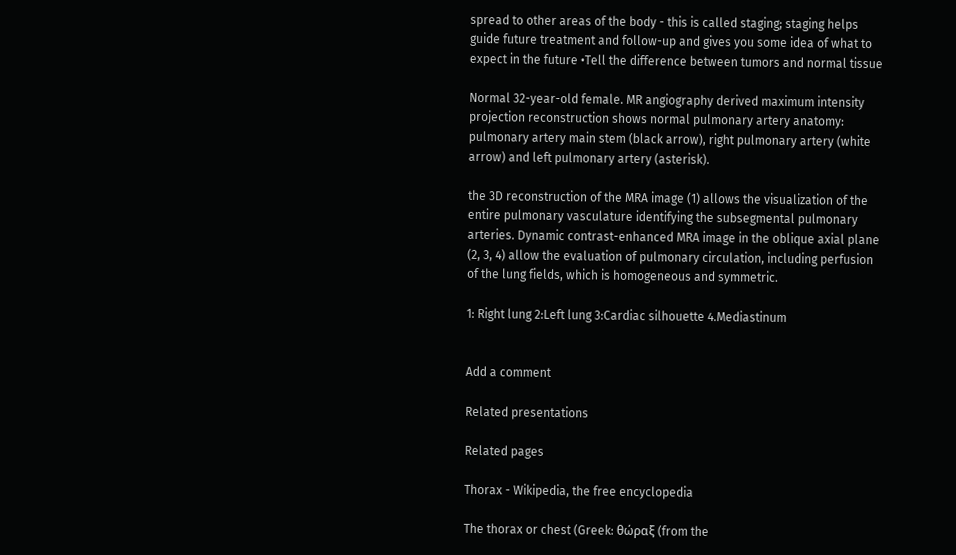spread to other areas of the body - this is called staging; staging helps guide future treatment and follow-up and gives you some idea of what to expect in the future •Tell the difference between tumors and normal tissue

Normal 32-year-old female. MR angiography derived maximum intensity projection reconstruction shows normal pulmonary artery anatomy: pulmonary artery main stem (black arrow), right pulmonary artery (white arrow) and left pulmonary artery (asterisk).

the 3D reconstruction of the MRA image (1) allows the visualization of the entire pulmonary vasculature identifying the subsegmental pulmonary arteries. Dynamic contrast-enhanced MRA image in the oblique axial plane (2, 3, 4) allow the evaluation of pulmonary circulation, including perfusion of the lung fields, which is homogeneous and symmetric.

1: Right lung 2:Left lung 3:Cardiac silhouette 4.Mediastinum


Add a comment

Related presentations

Related pages

Thorax - Wikipedia, the free encyclopedia

The thorax or chest (Greek: θώραξ (from the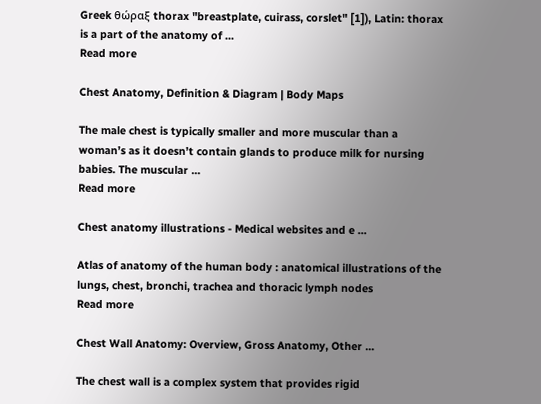Greek θώραξ thorax "breastplate, cuirass, corslet" [1]), Latin: thorax is a part of the anatomy of ...
Read more

Chest Anatomy, Definition & Diagram | Body Maps

The male chest is typically smaller and more muscular than a woman’s as it doesn’t contain glands to produce milk for nursing babies. The muscular ...
Read more

Chest anatomy illustrations - Medical websites and e ...

Atlas of anatomy of the human body : anatomical illustrations of the lungs, chest, bronchi, trachea and thoracic lymph nodes
Read more

Chest Wall Anatomy: Overview, Gross Anatomy, Other ...

The chest wall is a complex system that provides rigid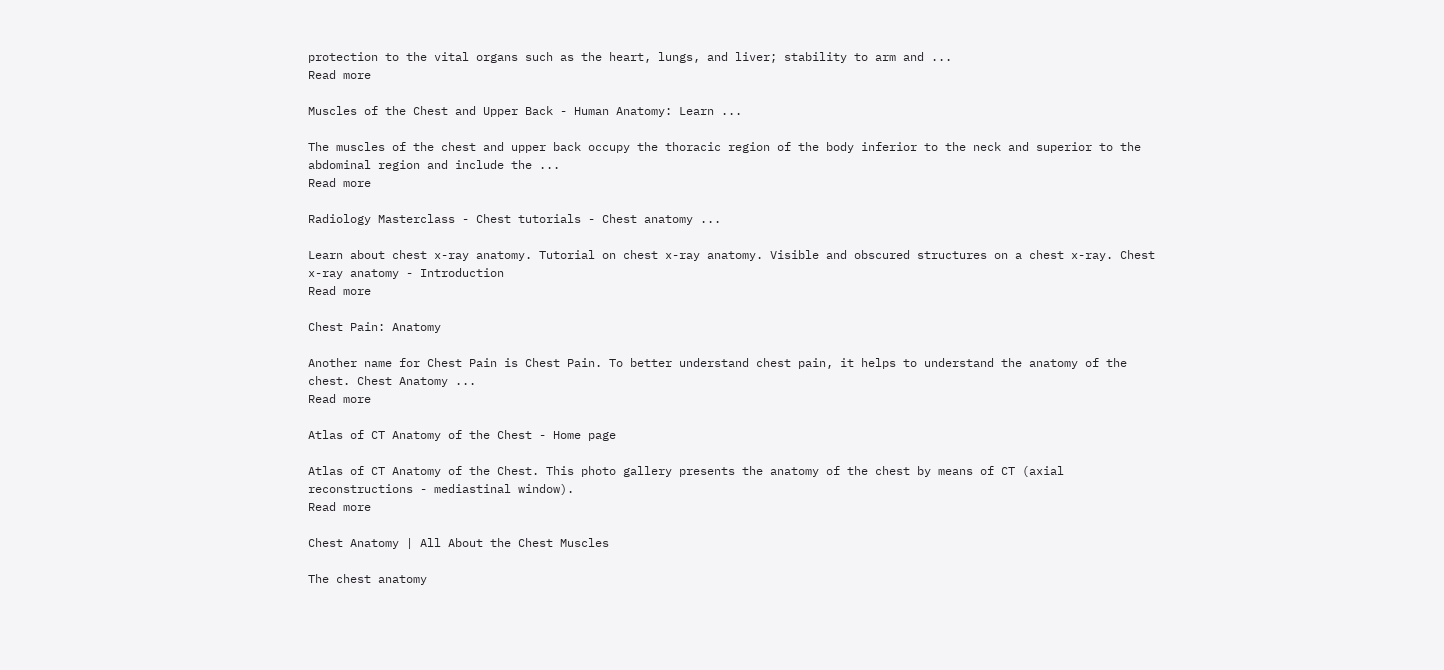protection to the vital organs such as the heart, lungs, and liver; stability to arm and ...
Read more

Muscles of the Chest and Upper Back - Human Anatomy: Learn ...

The muscles of the chest and upper back occupy the thoracic region of the body inferior to the neck and superior to the abdominal region and include the ...
Read more

Radiology Masterclass - Chest tutorials - Chest anatomy ...

Learn about chest x-ray anatomy. Tutorial on chest x-ray anatomy. Visible and obscured structures on a chest x-ray. Chest x-ray anatomy - Introduction
Read more

Chest Pain: Anatomy

Another name for Chest Pain is Chest Pain. To better understand chest pain, it helps to understand the anatomy of the chest. Chest Anatomy ...
Read more

Atlas of CT Anatomy of the Chest - Home page

Atlas of CT Anatomy of the Chest. This photo gallery presents the anatomy of the chest by means of CT (axial reconstructions - mediastinal window).
Read more

Chest Anatomy | All About the Chest Muscles

The chest anatomy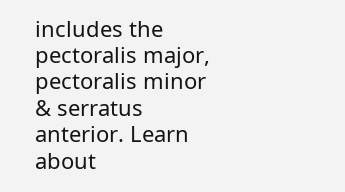includes the pectoralis major, pectoralis minor & serratus anterior. Learn about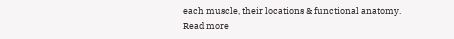each muscle, their locations & functional anatomy.
Read more